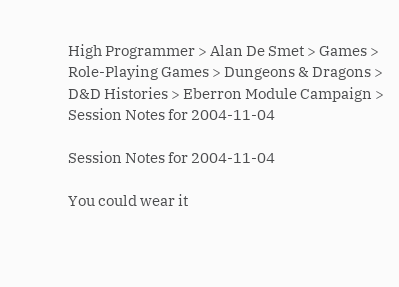High Programmer > Alan De Smet > Games > Role-Playing Games > Dungeons & Dragons > D&D Histories > Eberron Module Campaign > Session Notes for 2004-11-04

Session Notes for 2004-11-04

You could wear it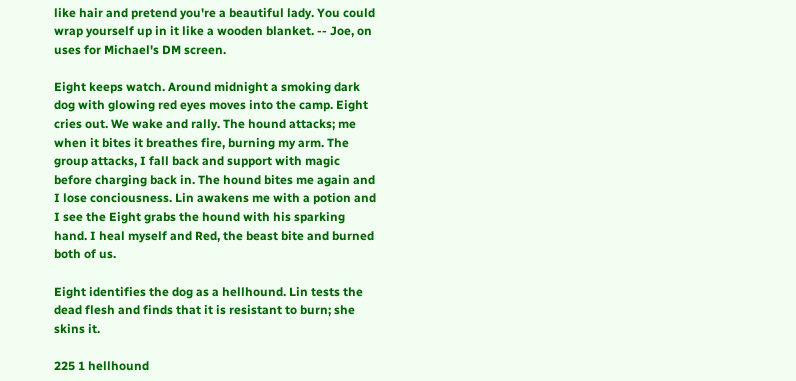like hair and pretend you're a beautiful lady. You could wrap yourself up in it like a wooden blanket. -- Joe, on uses for Michael's DM screen.

Eight keeps watch. Around midnight a smoking dark dog with glowing red eyes moves into the camp. Eight cries out. We wake and rally. The hound attacks; me when it bites it breathes fire, burning my arm. The group attacks, I fall back and support with magic before charging back in. The hound bites me again and I lose conciousness. Lin awakens me with a potion and I see the Eight grabs the hound with his sparking hand. I heal myself and Red, the beast bite and burned both of us.

Eight identifies the dog as a hellhound. Lin tests the dead flesh and finds that it is resistant to burn; she skins it.

225 1 hellhound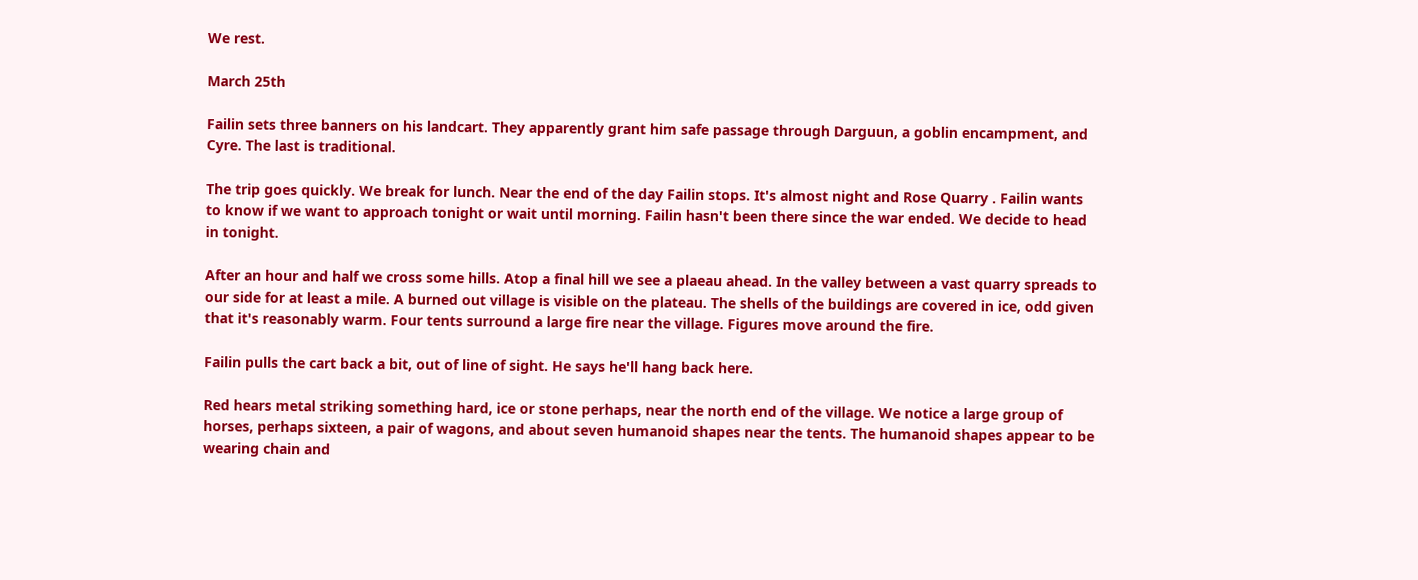We rest.

March 25th

Failin sets three banners on his landcart. They apparently grant him safe passage through Darguun, a goblin encampment, and Cyre. The last is traditional.

The trip goes quickly. We break for lunch. Near the end of the day Failin stops. It's almost night and Rose Quarry . Failin wants to know if we want to approach tonight or wait until morning. Failin hasn't been there since the war ended. We decide to head in tonight.

After an hour and half we cross some hills. Atop a final hill we see a plaeau ahead. In the valley between a vast quarry spreads to our side for at least a mile. A burned out village is visible on the plateau. The shells of the buildings are covered in ice, odd given that it's reasonably warm. Four tents surround a large fire near the village. Figures move around the fire.

Failin pulls the cart back a bit, out of line of sight. He says he'll hang back here.

Red hears metal striking something hard, ice or stone perhaps, near the north end of the village. We notice a large group of horses, perhaps sixteen, a pair of wagons, and about seven humanoid shapes near the tents. The humanoid shapes appear to be wearing chain and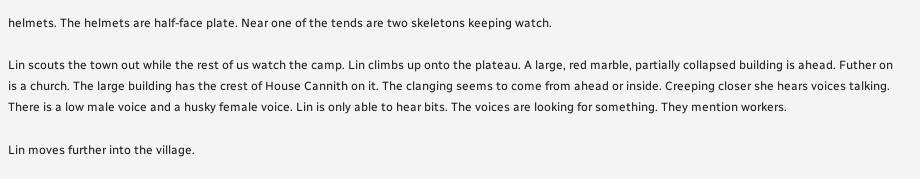helmets. The helmets are half-face plate. Near one of the tends are two skeletons keeping watch.

Lin scouts the town out while the rest of us watch the camp. Lin climbs up onto the plateau. A large, red marble, partially collapsed building is ahead. Futher on is a church. The large building has the crest of House Cannith on it. The clanging seems to come from ahead or inside. Creeping closer she hears voices talking. There is a low male voice and a husky female voice. Lin is only able to hear bits. The voices are looking for something. They mention workers.

Lin moves further into the village.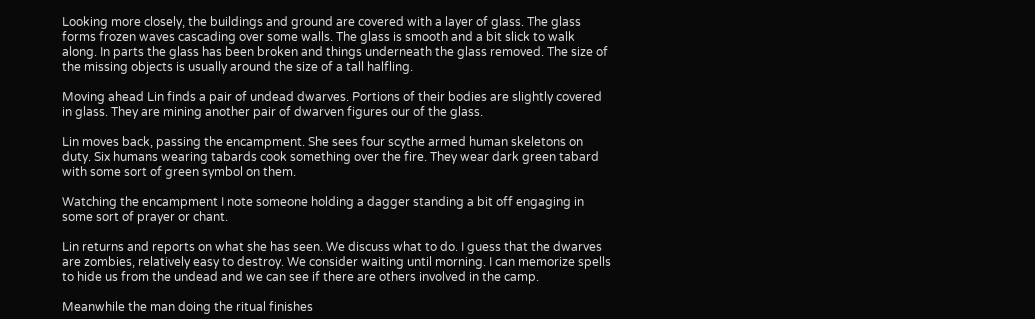Looking more closely, the buildings and ground are covered with a layer of glass. The glass forms frozen waves cascading over some walls. The glass is smooth and a bit slick to walk along. In parts the glass has been broken and things underneath the glass removed. The size of the missing objects is usually around the size of a tall halfling.

Moving ahead Lin finds a pair of undead dwarves. Portions of their bodies are slightly covered in glass. They are mining another pair of dwarven figures our of the glass.

Lin moves back, passing the encampment. She sees four scythe armed human skeletons on duty. Six humans wearing tabards cook something over the fire. They wear dark green tabard with some sort of green symbol on them.

Watching the encampment I note someone holding a dagger standing a bit off engaging in some sort of prayer or chant.

Lin returns and reports on what she has seen. We discuss what to do. I guess that the dwarves are zombies, relatively easy to destroy. We consider waiting until morning. I can memorize spells to hide us from the undead and we can see if there are others involved in the camp.

Meanwhile the man doing the ritual finishes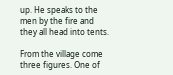up. He speaks to the men by the fire and they all head into tents.

From the village come three figures. One of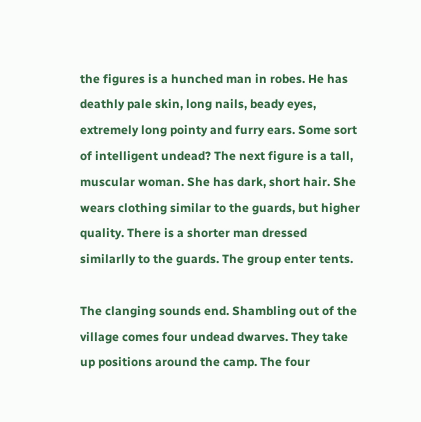the figures is a hunched man in robes. He has deathly pale skin, long nails, beady eyes, extremely long pointy and furry ears. Some sort of intelligent undead? The next figure is a tall, muscular woman. She has dark, short hair. She wears clothing similar to the guards, but higher quality. There is a shorter man dressed similarlly to the guards. The group enter tents.

The clanging sounds end. Shambling out of the village comes four undead dwarves. They take up positions around the camp. The four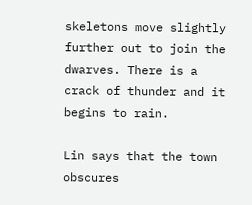skeletons move slightly further out to join the dwarves. There is a crack of thunder and it begins to rain.

Lin says that the town obscures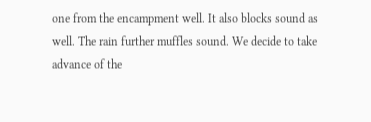one from the encampment well. It also blocks sound as well. The rain further muffles sound. We decide to take advance of the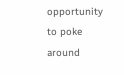opportunity to poke around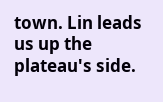town. Lin leads us up the plateau's side.